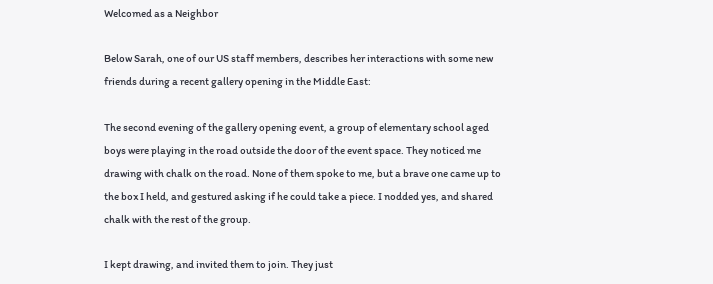Welcomed as a Neighbor

Below Sarah, one of our US staff members, describes her interactions with some new friends during a recent gallery opening in the Middle East:

The second evening of the gallery opening event, a group of elementary school aged boys were playing in the road outside the door of the event space. They noticed me drawing with chalk on the road. None of them spoke to me, but a brave one came up to the box I held, and gestured asking if he could take a piece. I nodded yes, and shared chalk with the rest of the group.

I kept drawing, and invited them to join. They just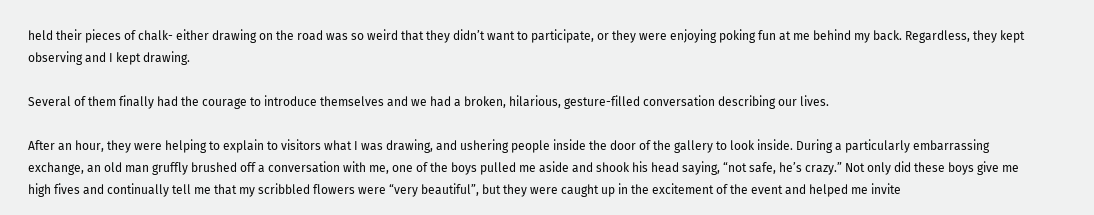held their pieces of chalk- either drawing on the road was so weird that they didn’t want to participate, or they were enjoying poking fun at me behind my back. Regardless, they kept observing and I kept drawing.

Several of them finally had the courage to introduce themselves and we had a broken, hilarious, gesture-filled conversation describing our lives.

After an hour, they were helping to explain to visitors what I was drawing, and ushering people inside the door of the gallery to look inside. During a particularly embarrassing exchange, an old man gruffly brushed off a conversation with me, one of the boys pulled me aside and shook his head saying, “not safe, he’s crazy.” Not only did these boys give me high fives and continually tell me that my scribbled flowers were “very beautiful”, but they were caught up in the excitement of the event and helped me invite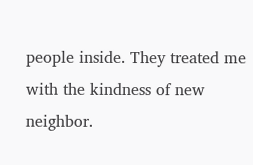people inside. They treated me with the kindness of new neighbor.